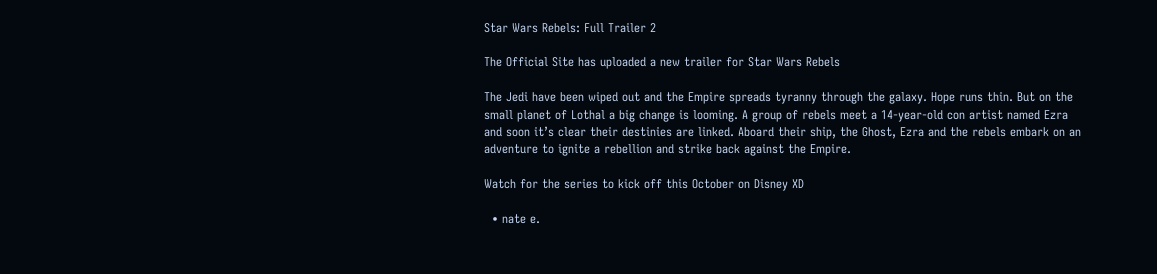Star Wars Rebels: Full Trailer 2

The Official Site has uploaded a new trailer for Star Wars Rebels

The Jedi have been wiped out and the Empire spreads tyranny through the galaxy. Hope runs thin. But on the small planet of Lothal a big change is looming. A group of rebels meet a 14-year-old con artist named Ezra and soon it’s clear their destinies are linked. Aboard their ship, the Ghost, Ezra and the rebels embark on an adventure to ignite a rebellion and strike back against the Empire.

Watch for the series to kick off this October on Disney XD

  • nate e.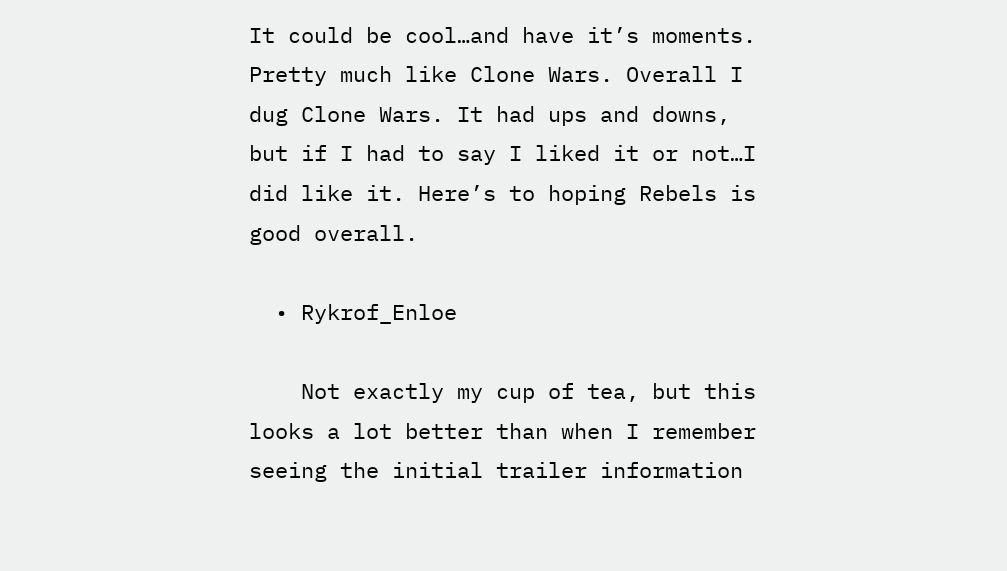It could be cool…and have it’s moments. Pretty much like Clone Wars. Overall I dug Clone Wars. It had ups and downs, but if I had to say I liked it or not…I did like it. Here’s to hoping Rebels is good overall.

  • Rykrof_Enloe

    Not exactly my cup of tea, but this looks a lot better than when I remember seeing the initial trailer information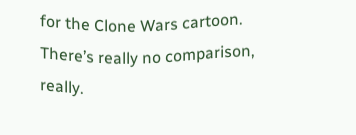for the Clone Wars cartoon. There’s really no comparison, really.